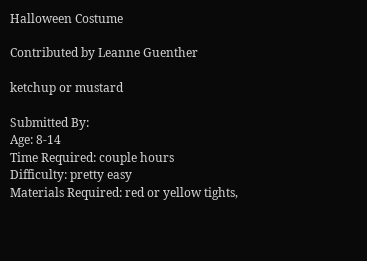Halloween Costume

Contributed by Leanne Guenther

ketchup or mustard

Submitted By:
Age: 8-14
Time Required: couple hours
Difficulty: pretty easy
Materials Required: red or yellow tights,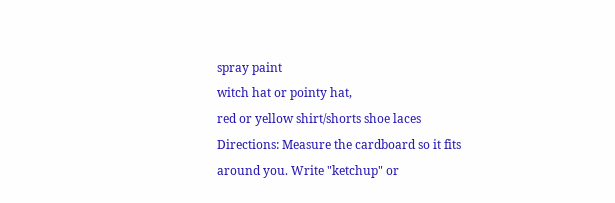spray paint
witch hat or pointy hat,
red or yellow shirt/shorts shoe laces
Directions: Measure the cardboard so it fits around you. Write "ketchup" or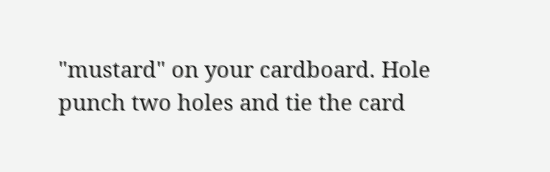"mustard" on your cardboard. Hole punch two holes and tie the card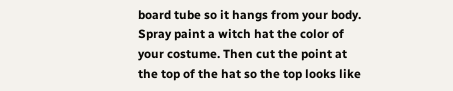board tube so it hangs from your body. Spray paint a witch hat the color of your costume. Then cut the point at the top of the hat so the top looks like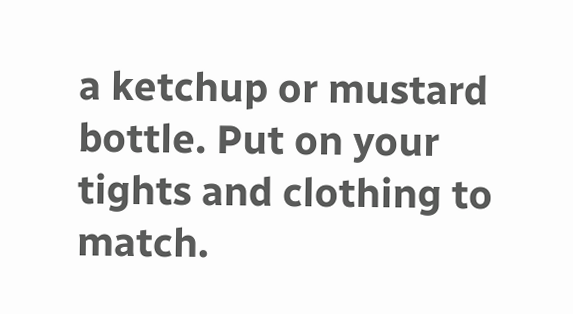a ketchup or mustard bottle. Put on your tights and clothing to match.